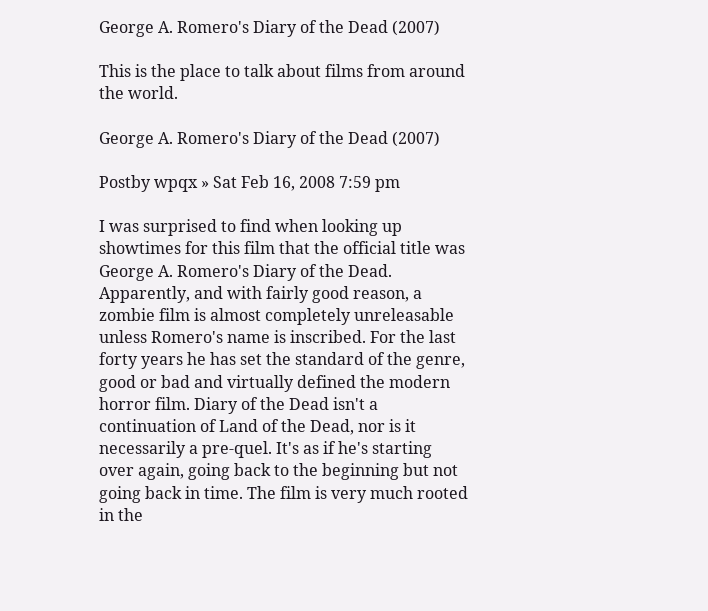George A. Romero's Diary of the Dead (2007)

This is the place to talk about films from around the world.

George A. Romero's Diary of the Dead (2007)

Postby wpqx » Sat Feb 16, 2008 7:59 pm

I was surprised to find when looking up showtimes for this film that the official title was George A. Romero's Diary of the Dead. Apparently, and with fairly good reason, a zombie film is almost completely unreleasable unless Romero's name is inscribed. For the last forty years he has set the standard of the genre, good or bad and virtually defined the modern horror film. Diary of the Dead isn't a continuation of Land of the Dead, nor is it necessarily a pre-quel. It's as if he's starting over again, going back to the beginning but not going back in time. The film is very much rooted in the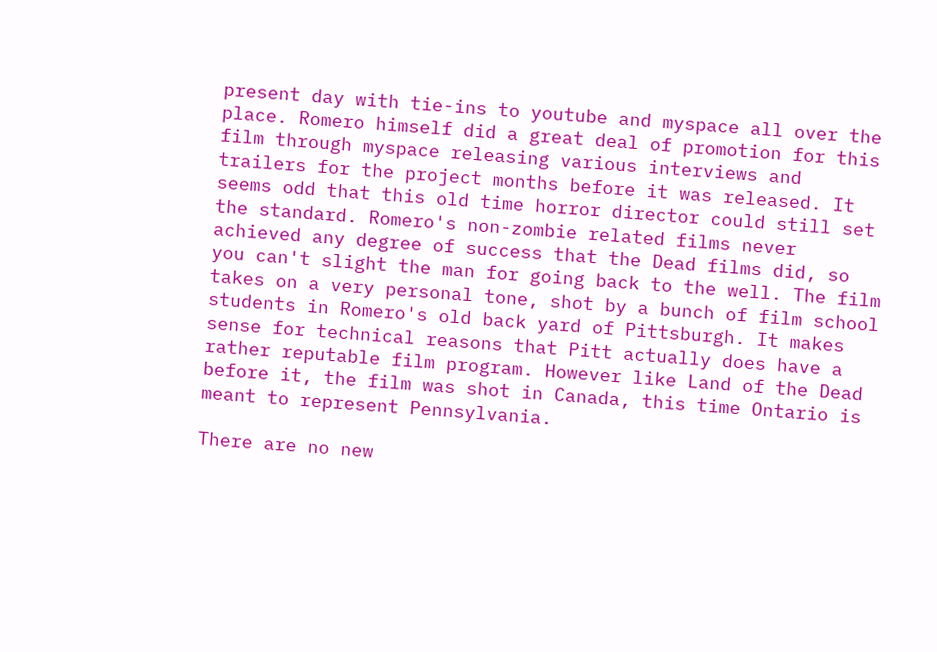present day with tie-ins to youtube and myspace all over the place. Romero himself did a great deal of promotion for this film through myspace releasing various interviews and trailers for the project months before it was released. It seems odd that this old time horror director could still set the standard. Romero's non-zombie related films never achieved any degree of success that the Dead films did, so you can't slight the man for going back to the well. The film takes on a very personal tone, shot by a bunch of film school students in Romero's old back yard of Pittsburgh. It makes sense for technical reasons that Pitt actually does have a rather reputable film program. However like Land of the Dead before it, the film was shot in Canada, this time Ontario is meant to represent Pennsylvania.

There are no new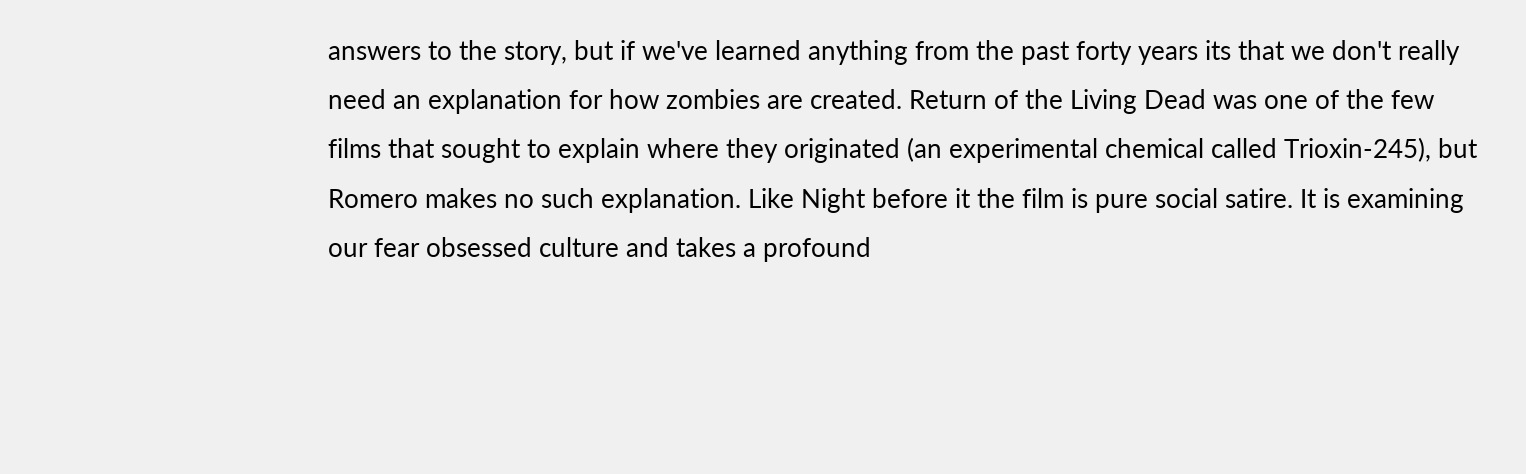answers to the story, but if we've learned anything from the past forty years its that we don't really need an explanation for how zombies are created. Return of the Living Dead was one of the few films that sought to explain where they originated (an experimental chemical called Trioxin-245), but Romero makes no such explanation. Like Night before it the film is pure social satire. It is examining our fear obsessed culture and takes a profound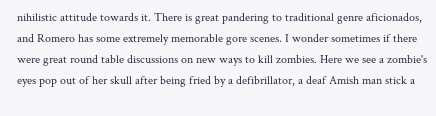nihilistic attitude towards it. There is great pandering to traditional genre aficionados, and Romero has some extremely memorable gore scenes. I wonder sometimes if there were great round table discussions on new ways to kill zombies. Here we see a zombie's eyes pop out of her skull after being fried by a defibrillator, a deaf Amish man stick a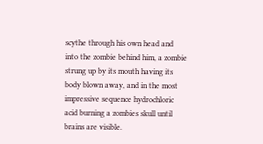scythe through his own head and into the zombie behind him, a zombie strung up by its mouth having its body blown away, and in the most impressive sequence hydrochloric acid burning a zombies skull until brains are visible.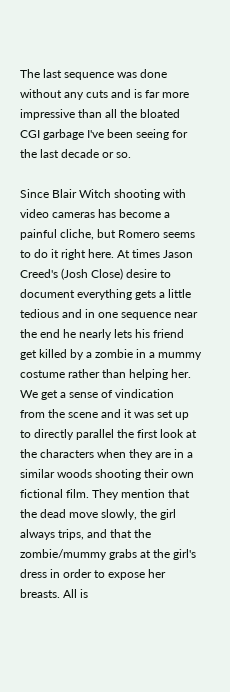The last sequence was done without any cuts and is far more impressive than all the bloated CGI garbage I've been seeing for the last decade or so.

Since Blair Witch shooting with video cameras has become a painful cliche, but Romero seems to do it right here. At times Jason Creed's (Josh Close) desire to document everything gets a little tedious and in one sequence near the end he nearly lets his friend get killed by a zombie in a mummy costume rather than helping her. We get a sense of vindication from the scene and it was set up to directly parallel the first look at the characters when they are in a similar woods shooting their own fictional film. They mention that the dead move slowly, the girl always trips, and that the zombie/mummy grabs at the girl's dress in order to expose her breasts. All is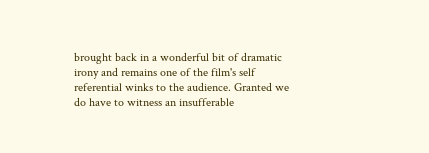brought back in a wonderful bit of dramatic irony and remains one of the film's self referential winks to the audience. Granted we do have to witness an insufferable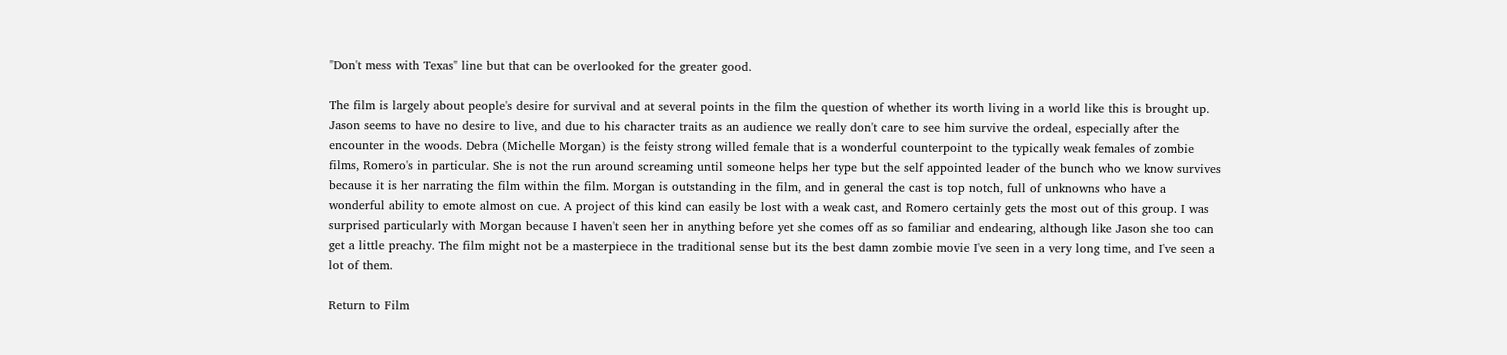"Don't mess with Texas" line but that can be overlooked for the greater good.

The film is largely about people's desire for survival and at several points in the film the question of whether its worth living in a world like this is brought up. Jason seems to have no desire to live, and due to his character traits as an audience we really don't care to see him survive the ordeal, especially after the encounter in the woods. Debra (Michelle Morgan) is the feisty strong willed female that is a wonderful counterpoint to the typically weak females of zombie films, Romero's in particular. She is not the run around screaming until someone helps her type but the self appointed leader of the bunch who we know survives because it is her narrating the film within the film. Morgan is outstanding in the film, and in general the cast is top notch, full of unknowns who have a wonderful ability to emote almost on cue. A project of this kind can easily be lost with a weak cast, and Romero certainly gets the most out of this group. I was surprised particularly with Morgan because I haven't seen her in anything before yet she comes off as so familiar and endearing, although like Jason she too can get a little preachy. The film might not be a masterpiece in the traditional sense but its the best damn zombie movie I've seen in a very long time, and I've seen a lot of them.

Return to Film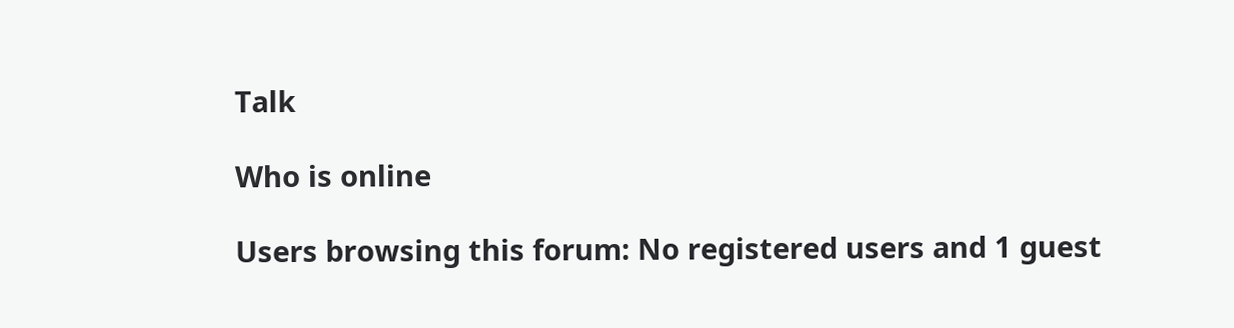Talk

Who is online

Users browsing this forum: No registered users and 1 guest